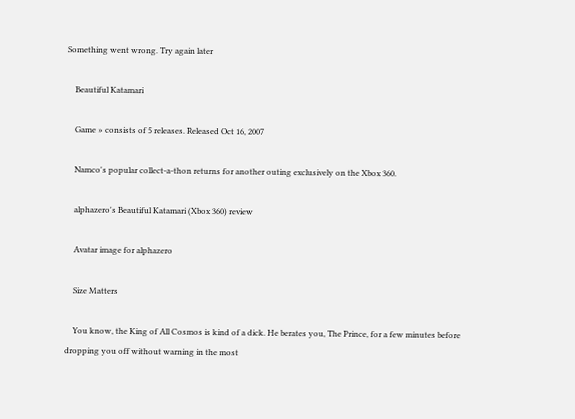Something went wrong. Try again later

    Beautiful Katamari

    Game » consists of 5 releases. Released Oct 16, 2007

    Namco's popular collect-a-thon returns for another outing exclusively on the Xbox 360.

    alphazero's Beautiful Katamari (Xbox 360) review

    Avatar image for alphazero

    Size Matters

    You know, the King of All Cosmos is kind of a dick. He berates you, The Prince, for a few minutes before dropping you off without warning in the most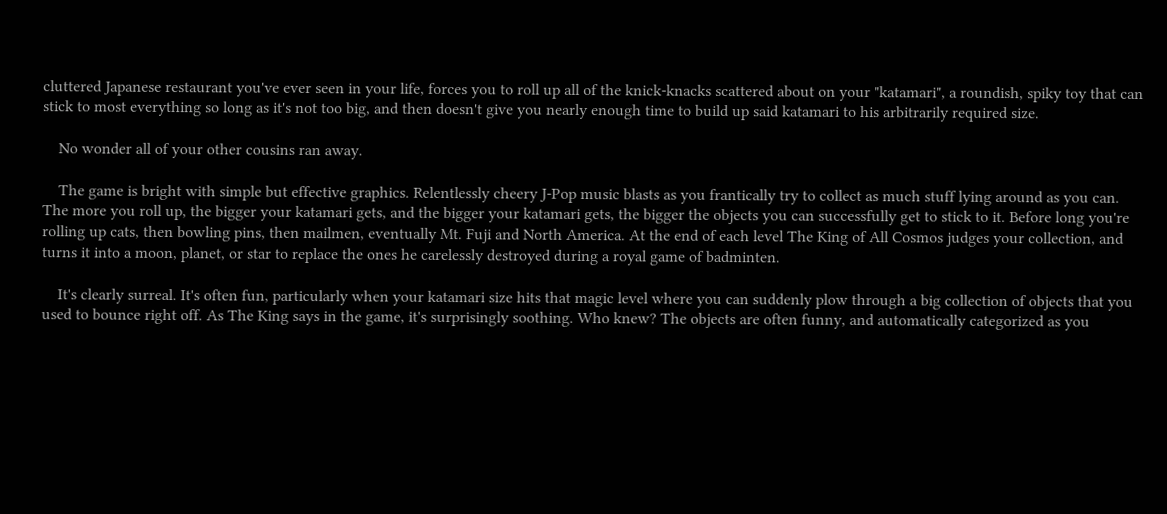cluttered Japanese restaurant you've ever seen in your life, forces you to roll up all of the knick-knacks scattered about on your "katamari", a roundish, spiky toy that can stick to most everything so long as it's not too big, and then doesn't give you nearly enough time to build up said katamari to his arbitrarily required size.

    No wonder all of your other cousins ran away.

    The game is bright with simple but effective graphics. Relentlessly cheery J-Pop music blasts as you frantically try to collect as much stuff lying around as you can. The more you roll up, the bigger your katamari gets, and the bigger your katamari gets, the bigger the objects you can successfully get to stick to it. Before long you're rolling up cats, then bowling pins, then mailmen, eventually Mt. Fuji and North America. At the end of each level The King of All Cosmos judges your collection, and turns it into a moon, planet, or star to replace the ones he carelessly destroyed during a royal game of badminten.

    It's clearly surreal. It's often fun, particularly when your katamari size hits that magic level where you can suddenly plow through a big collection of objects that you used to bounce right off. As The King says in the game, it's surprisingly soothing. Who knew? The objects are often funny, and automatically categorized as you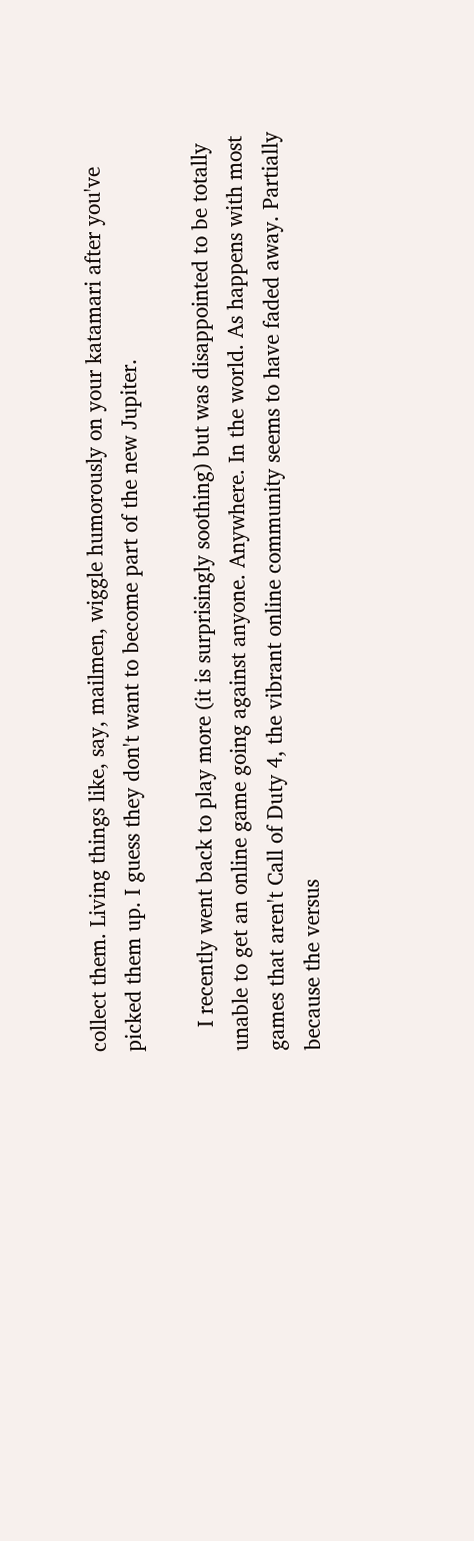collect them. Living things like, say, mailmen, wiggle humorously on your katamari after you've picked them up. I guess they don't want to become part of the new Jupiter.

    I recently went back to play more (it is surprisingly soothing) but was disappointed to be totally unable to get an online game going against anyone. Anywhere. In the world. As happens with most games that aren't Call of Duty 4, the vibrant online community seems to have faded away. Partially because the versus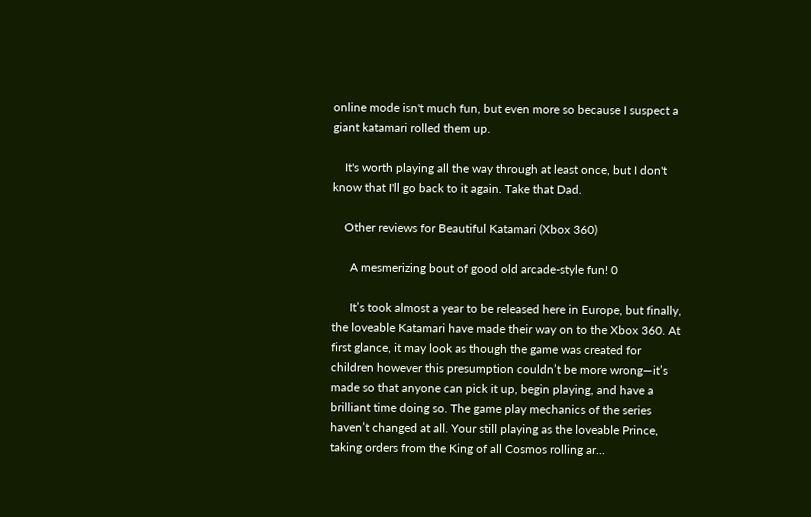online mode isn't much fun, but even more so because I suspect a giant katamari rolled them up.

    It's worth playing all the way through at least once, but I don't know that I'll go back to it again. Take that Dad.

    Other reviews for Beautiful Katamari (Xbox 360)

      A mesmerizing bout of good old arcade-style fun! 0

      It’s took almost a year to be released here in Europe, but finally, the loveable Katamari have made their way on to the Xbox 360. At first glance, it may look as though the game was created for children however this presumption couldn’t be more wrong—it’s made so that anyone can pick it up, begin playing, and have a brilliant time doing so. The game play mechanics of the series haven’t changed at all. Your still playing as the loveable Prince, taking orders from the King of all Cosmos rolling ar...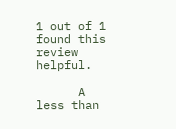1 out of 1 found this review helpful.

      A less than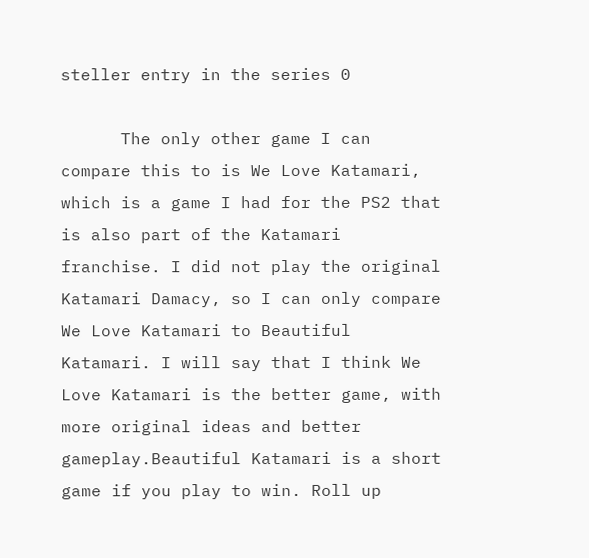steller entry in the series 0

      The only other game I can compare this to is We Love Katamari, which is a game I had for the PS2 that is also part of the Katamari franchise. I did not play the original Katamari Damacy, so I can only compare We Love Katamari to Beautiful Katamari. I will say that I think We Love Katamari is the better game, with more original ideas and better gameplay.Beautiful Katamari is a short game if you play to win. Roll up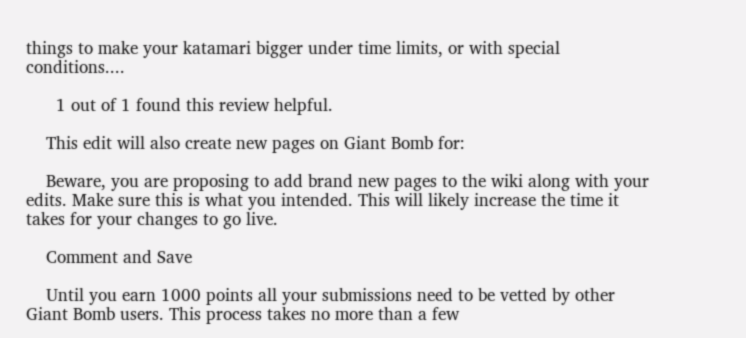things to make your katamari bigger under time limits, or with special conditions....

      1 out of 1 found this review helpful.

    This edit will also create new pages on Giant Bomb for:

    Beware, you are proposing to add brand new pages to the wiki along with your edits. Make sure this is what you intended. This will likely increase the time it takes for your changes to go live.

    Comment and Save

    Until you earn 1000 points all your submissions need to be vetted by other Giant Bomb users. This process takes no more than a few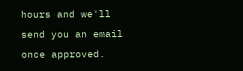hours and we'll send you an email once approved.